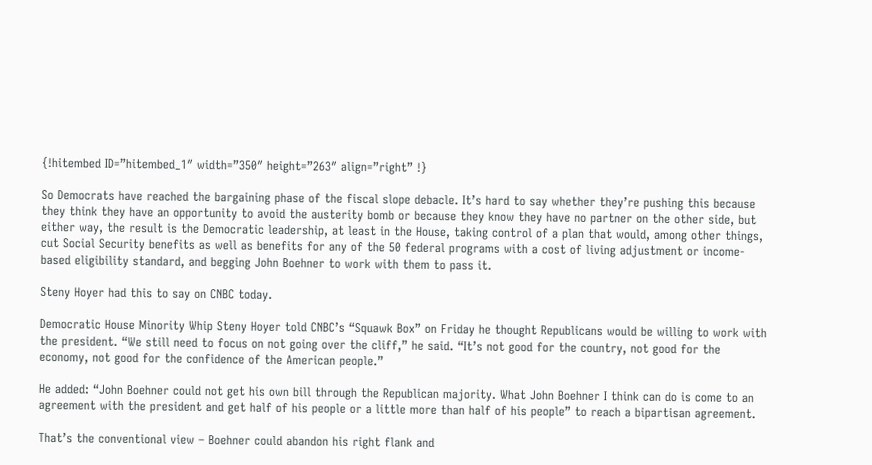{!hitembed ID=”hitembed_1″ width=”350″ height=”263″ align=”right” !}

So Democrats have reached the bargaining phase of the fiscal slope debacle. It’s hard to say whether they’re pushing this because they think they have an opportunity to avoid the austerity bomb or because they know they have no partner on the other side, but either way, the result is the Democratic leadership, at least in the House, taking control of a plan that would, among other things, cut Social Security benefits as well as benefits for any of the 50 federal programs with a cost of living adjustment or income-based eligibility standard, and begging John Boehner to work with them to pass it.

Steny Hoyer had this to say on CNBC today.

Democratic House Minority Whip Steny Hoyer told CNBC’s “Squawk Box” on Friday he thought Republicans would be willing to work with the president. “We still need to focus on not going over the cliff,” he said. “It’s not good for the country, not good for the economy, not good for the confidence of the American people.”

He added: “John Boehner could not get his own bill through the Republican majority. What John Boehner I think can do is come to an agreement with the president and get half of his people or a little more than half of his people” to reach a bipartisan agreement.

That’s the conventional view – Boehner could abandon his right flank and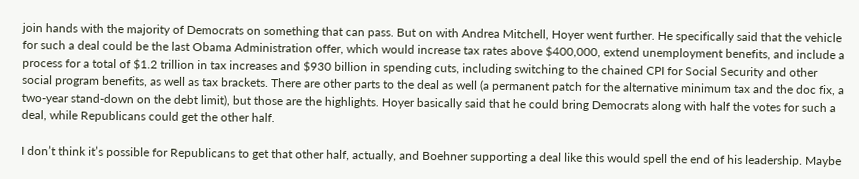join hands with the majority of Democrats on something that can pass. But on with Andrea Mitchell, Hoyer went further. He specifically said that the vehicle for such a deal could be the last Obama Administration offer, which would increase tax rates above $400,000, extend unemployment benefits, and include a process for a total of $1.2 trillion in tax increases and $930 billion in spending cuts, including switching to the chained CPI for Social Security and other social program benefits, as well as tax brackets. There are other parts to the deal as well (a permanent patch for the alternative minimum tax and the doc fix, a two-year stand-down on the debt limit), but those are the highlights. Hoyer basically said that he could bring Democrats along with half the votes for such a deal, while Republicans could get the other half.

I don’t think it’s possible for Republicans to get that other half, actually, and Boehner supporting a deal like this would spell the end of his leadership. Maybe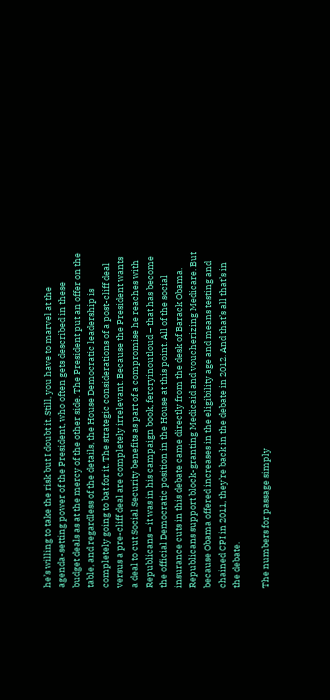he’s willing to take the risk but I doubt it. Still, you have to marvel at the agenda-setting power of the President, who often gets described in these budget deals as at the mercy of the other side. The President put an offer on the table, and regardless of the details, the House Democratic leadership is completely going to bat for it. The strategic considerations of a post-cliff deal versus a pre-cliff deal are completely irrelevant. Because the President wants a deal to cut Social Security benefits as part of a compromise he reaches with Republicans – it was in his campaign book, fercryinoutloud – that has become the official Democratic position in the House at this point. All of the social insurance cuts in this debate came directly from the desk of Barack Obama. Republicans support block-granting Medicaid and voucherizing Medicare. But because Obama offered increases in the eligibility age and means testing and chained CPI in 2011, they’re back in the debate in 2012. And that’s all that’s in the debate.

The numbers for passage simply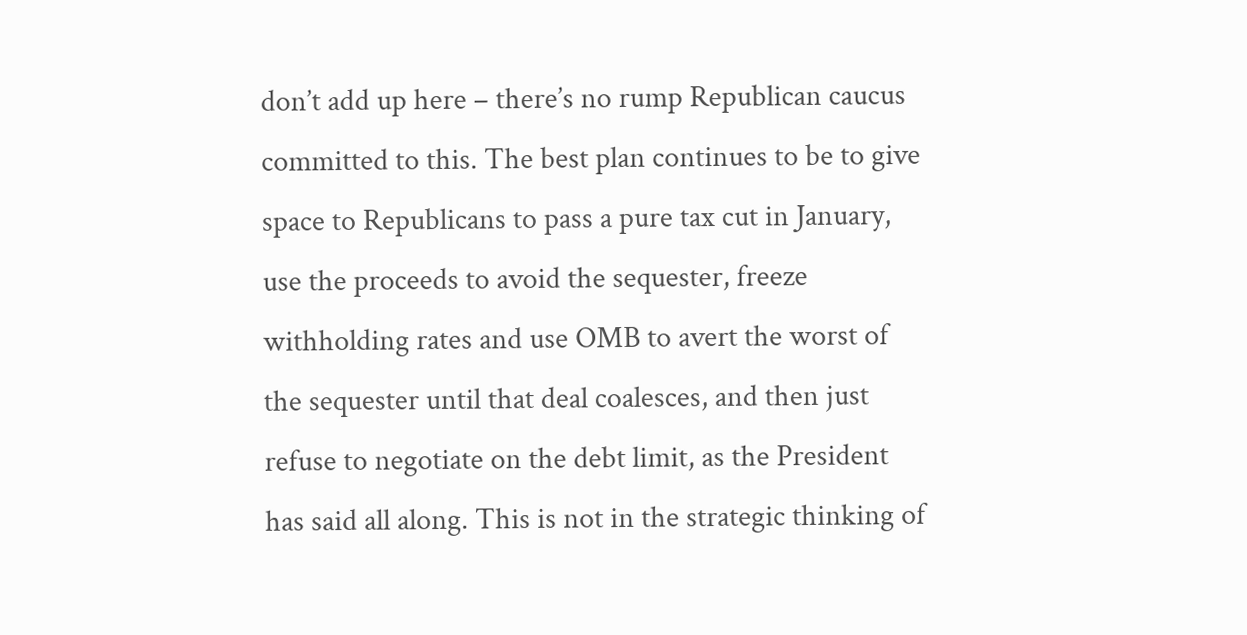don’t add up here – there’s no rump Republican caucus committed to this. The best plan continues to be to give space to Republicans to pass a pure tax cut in January, use the proceeds to avoid the sequester, freeze withholding rates and use OMB to avert the worst of the sequester until that deal coalesces, and then just refuse to negotiate on the debt limit, as the President has said all along. This is not in the strategic thinking of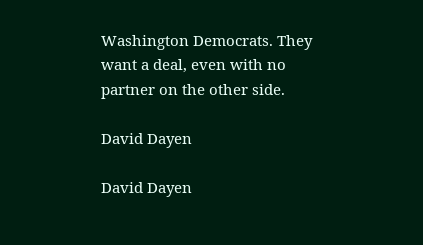Washington Democrats. They want a deal, even with no partner on the other side.

David Dayen

David Dayen